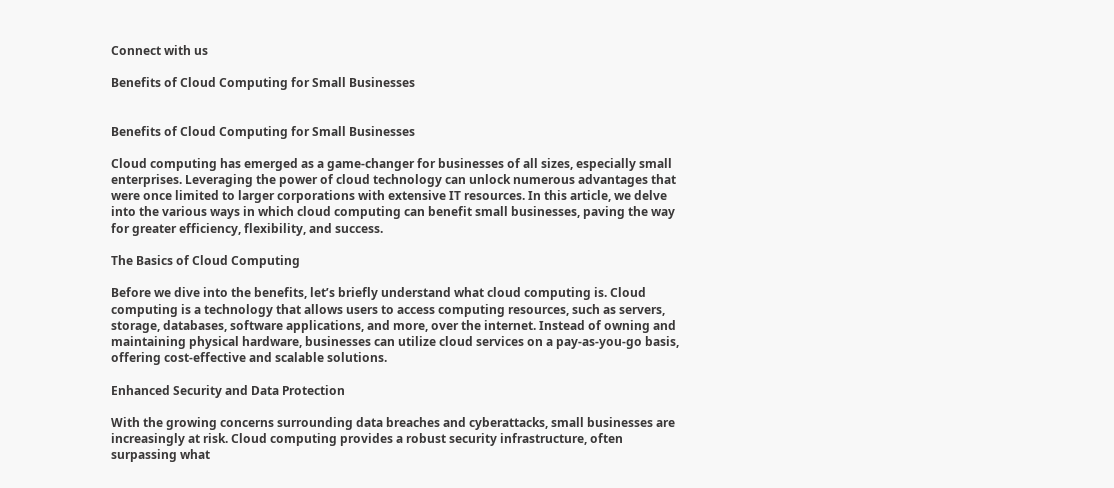Connect with us

Benefits of Cloud Computing for Small Businesses


Benefits of Cloud Computing for Small Businesses

Cloud computing has emerged as a game-changer for businesses of all sizes, especially small enterprises. Leveraging the power of cloud technology can unlock numerous advantages that were once limited to larger corporations with extensive IT resources. In this article, we delve into the various ways in which cloud computing can benefit small businesses, paving the way for greater efficiency, flexibility, and success.

The Basics of Cloud Computing

Before we dive into the benefits, let’s briefly understand what cloud computing is. Cloud computing is a technology that allows users to access computing resources, such as servers, storage, databases, software applications, and more, over the internet. Instead of owning and maintaining physical hardware, businesses can utilize cloud services on a pay-as-you-go basis, offering cost-effective and scalable solutions.

Enhanced Security and Data Protection

With the growing concerns surrounding data breaches and cyberattacks, small businesses are increasingly at risk. Cloud computing provides a robust security infrastructure, often surpassing what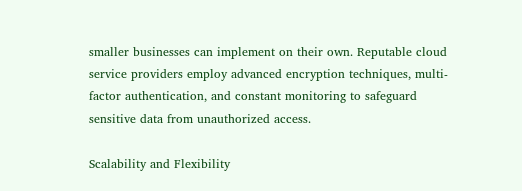smaller businesses can implement on their own. Reputable cloud service providers employ advanced encryption techniques, multi-factor authentication, and constant monitoring to safeguard sensitive data from unauthorized access.

Scalability and Flexibility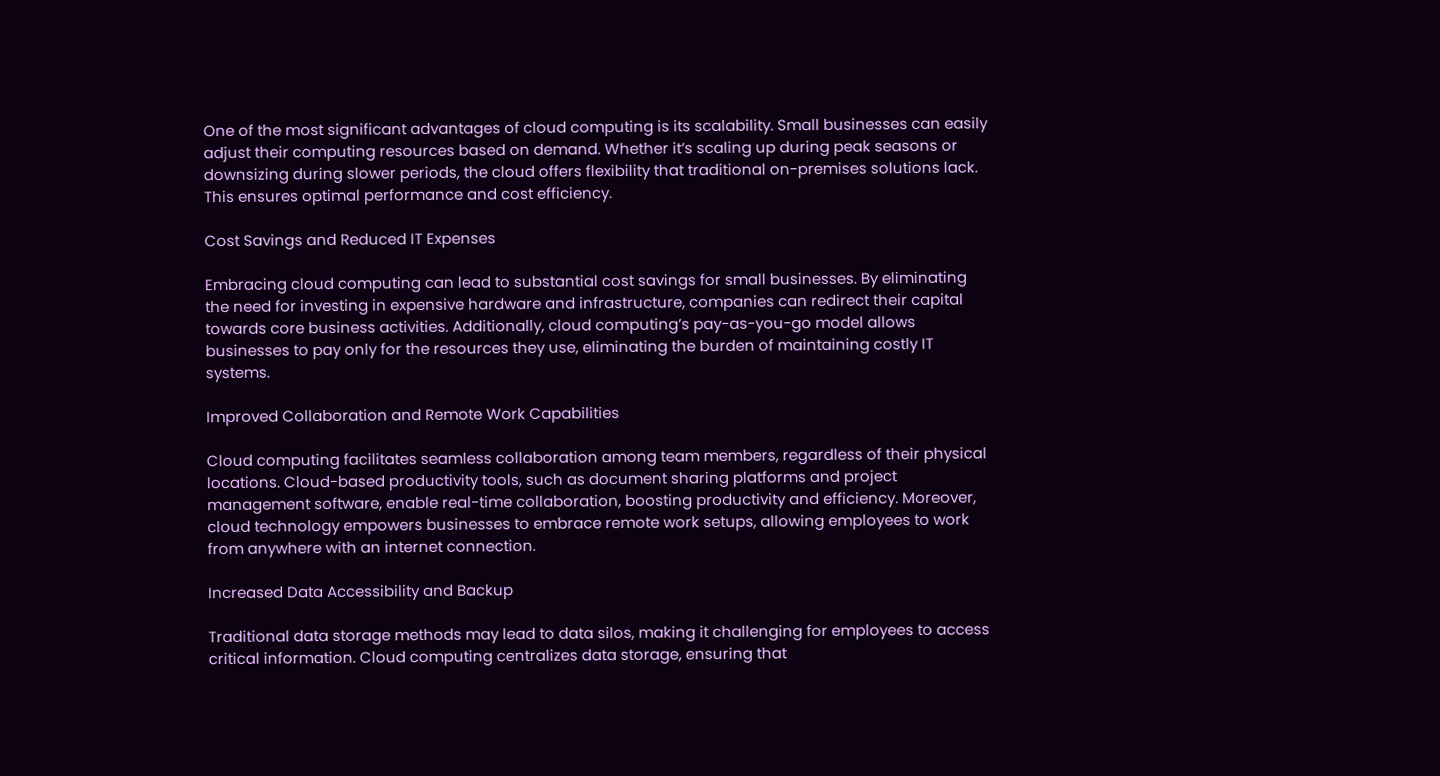One of the most significant advantages of cloud computing is its scalability. Small businesses can easily adjust their computing resources based on demand. Whether it’s scaling up during peak seasons or downsizing during slower periods, the cloud offers flexibility that traditional on-premises solutions lack. This ensures optimal performance and cost efficiency.

Cost Savings and Reduced IT Expenses

Embracing cloud computing can lead to substantial cost savings for small businesses. By eliminating the need for investing in expensive hardware and infrastructure, companies can redirect their capital towards core business activities. Additionally, cloud computing’s pay-as-you-go model allows businesses to pay only for the resources they use, eliminating the burden of maintaining costly IT systems.

Improved Collaboration and Remote Work Capabilities

Cloud computing facilitates seamless collaboration among team members, regardless of their physical locations. Cloud-based productivity tools, such as document sharing platforms and project management software, enable real-time collaboration, boosting productivity and efficiency. Moreover, cloud technology empowers businesses to embrace remote work setups, allowing employees to work from anywhere with an internet connection.

Increased Data Accessibility and Backup

Traditional data storage methods may lead to data silos, making it challenging for employees to access critical information. Cloud computing centralizes data storage, ensuring that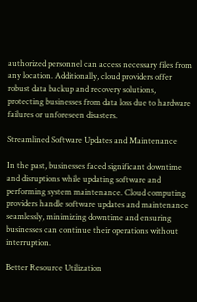authorized personnel can access necessary files from any location. Additionally, cloud providers offer robust data backup and recovery solutions, protecting businesses from data loss due to hardware failures or unforeseen disasters.

Streamlined Software Updates and Maintenance

In the past, businesses faced significant downtime and disruptions while updating software and performing system maintenance. Cloud computing providers handle software updates and maintenance seamlessly, minimizing downtime and ensuring businesses can continue their operations without interruption.

Better Resource Utilization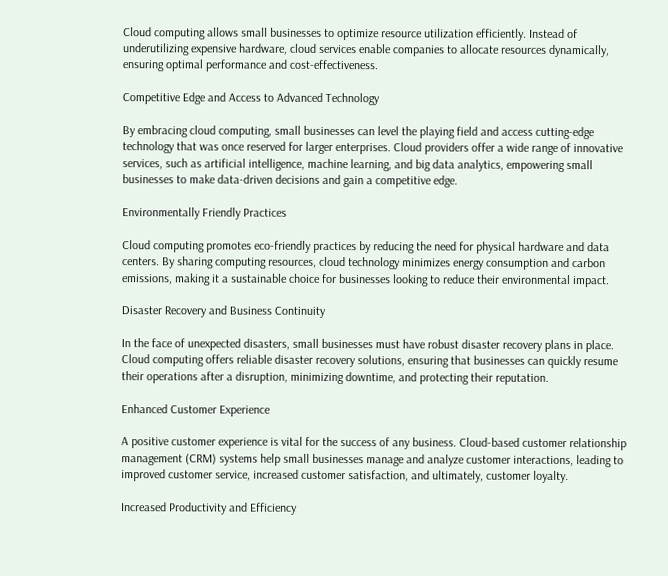Cloud computing allows small businesses to optimize resource utilization efficiently. Instead of underutilizing expensive hardware, cloud services enable companies to allocate resources dynamically, ensuring optimal performance and cost-effectiveness.

Competitive Edge and Access to Advanced Technology

By embracing cloud computing, small businesses can level the playing field and access cutting-edge technology that was once reserved for larger enterprises. Cloud providers offer a wide range of innovative services, such as artificial intelligence, machine learning, and big data analytics, empowering small businesses to make data-driven decisions and gain a competitive edge.

Environmentally Friendly Practices

Cloud computing promotes eco-friendly practices by reducing the need for physical hardware and data centers. By sharing computing resources, cloud technology minimizes energy consumption and carbon emissions, making it a sustainable choice for businesses looking to reduce their environmental impact.

Disaster Recovery and Business Continuity

In the face of unexpected disasters, small businesses must have robust disaster recovery plans in place. Cloud computing offers reliable disaster recovery solutions, ensuring that businesses can quickly resume their operations after a disruption, minimizing downtime, and protecting their reputation.

Enhanced Customer Experience

A positive customer experience is vital for the success of any business. Cloud-based customer relationship management (CRM) systems help small businesses manage and analyze customer interactions, leading to improved customer service, increased customer satisfaction, and ultimately, customer loyalty.

Increased Productivity and Efficiency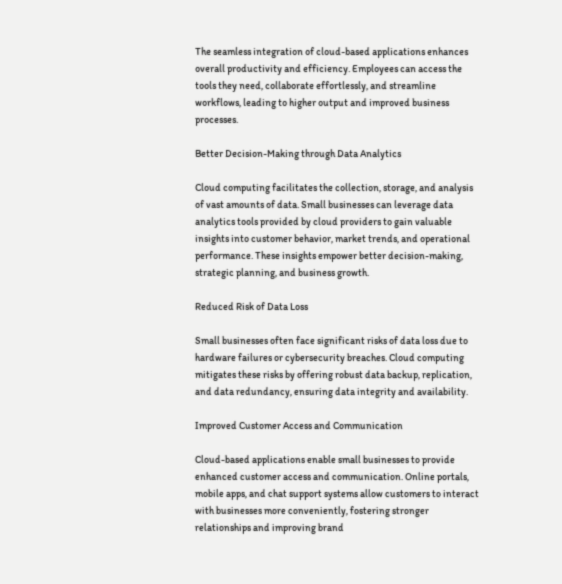The seamless integration of cloud-based applications enhances overall productivity and efficiency. Employees can access the tools they need, collaborate effortlessly, and streamline workflows, leading to higher output and improved business processes.

Better Decision-Making through Data Analytics

Cloud computing facilitates the collection, storage, and analysis of vast amounts of data. Small businesses can leverage data analytics tools provided by cloud providers to gain valuable insights into customer behavior, market trends, and operational performance. These insights empower better decision-making, strategic planning, and business growth.

Reduced Risk of Data Loss

Small businesses often face significant risks of data loss due to hardware failures or cybersecurity breaches. Cloud computing mitigates these risks by offering robust data backup, replication, and data redundancy, ensuring data integrity and availability.

Improved Customer Access and Communication

Cloud-based applications enable small businesses to provide enhanced customer access and communication. Online portals, mobile apps, and chat support systems allow customers to interact with businesses more conveniently, fostering stronger relationships and improving brand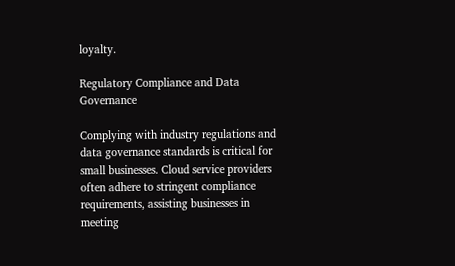loyalty.

Regulatory Compliance and Data Governance

Complying with industry regulations and data governance standards is critical for small businesses. Cloud service providers often adhere to stringent compliance requirements, assisting businesses in meeting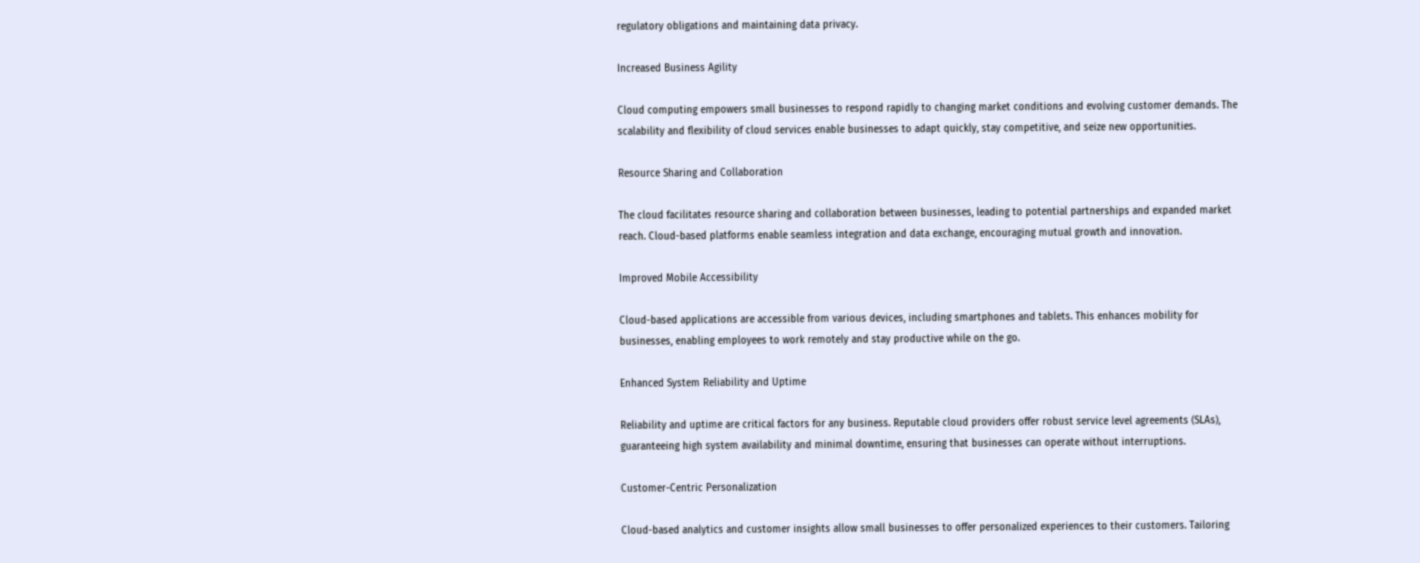regulatory obligations and maintaining data privacy.

Increased Business Agility

Cloud computing empowers small businesses to respond rapidly to changing market conditions and evolving customer demands. The scalability and flexibility of cloud services enable businesses to adapt quickly, stay competitive, and seize new opportunities.

Resource Sharing and Collaboration

The cloud facilitates resource sharing and collaboration between businesses, leading to potential partnerships and expanded market reach. Cloud-based platforms enable seamless integration and data exchange, encouraging mutual growth and innovation.

Improved Mobile Accessibility

Cloud-based applications are accessible from various devices, including smartphones and tablets. This enhances mobility for businesses, enabling employees to work remotely and stay productive while on the go.

Enhanced System Reliability and Uptime

Reliability and uptime are critical factors for any business. Reputable cloud providers offer robust service level agreements (SLAs), guaranteeing high system availability and minimal downtime, ensuring that businesses can operate without interruptions.

Customer-Centric Personalization

Cloud-based analytics and customer insights allow small businesses to offer personalized experiences to their customers. Tailoring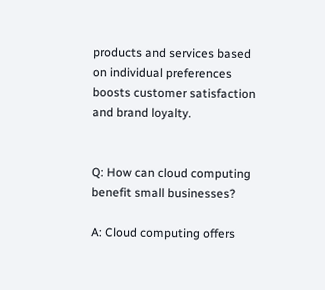products and services based on individual preferences boosts customer satisfaction and brand loyalty.


Q: How can cloud computing benefit small businesses?

A: Cloud computing offers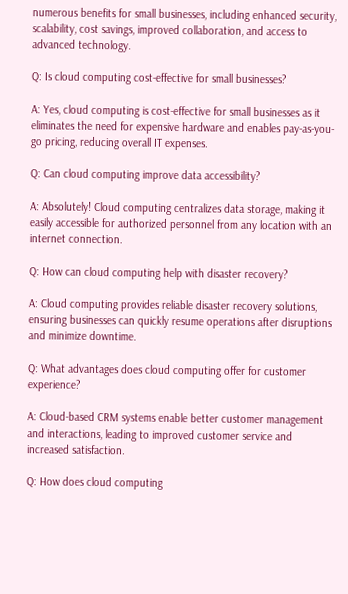numerous benefits for small businesses, including enhanced security, scalability, cost savings, improved collaboration, and access to advanced technology.

Q: Is cloud computing cost-effective for small businesses?

A: Yes, cloud computing is cost-effective for small businesses as it eliminates the need for expensive hardware and enables pay-as-you-go pricing, reducing overall IT expenses.

Q: Can cloud computing improve data accessibility?

A: Absolutely! Cloud computing centralizes data storage, making it easily accessible for authorized personnel from any location with an internet connection.

Q: How can cloud computing help with disaster recovery?

A: Cloud computing provides reliable disaster recovery solutions, ensuring businesses can quickly resume operations after disruptions and minimize downtime.

Q: What advantages does cloud computing offer for customer experience?

A: Cloud-based CRM systems enable better customer management and interactions, leading to improved customer service and increased satisfaction.

Q: How does cloud computing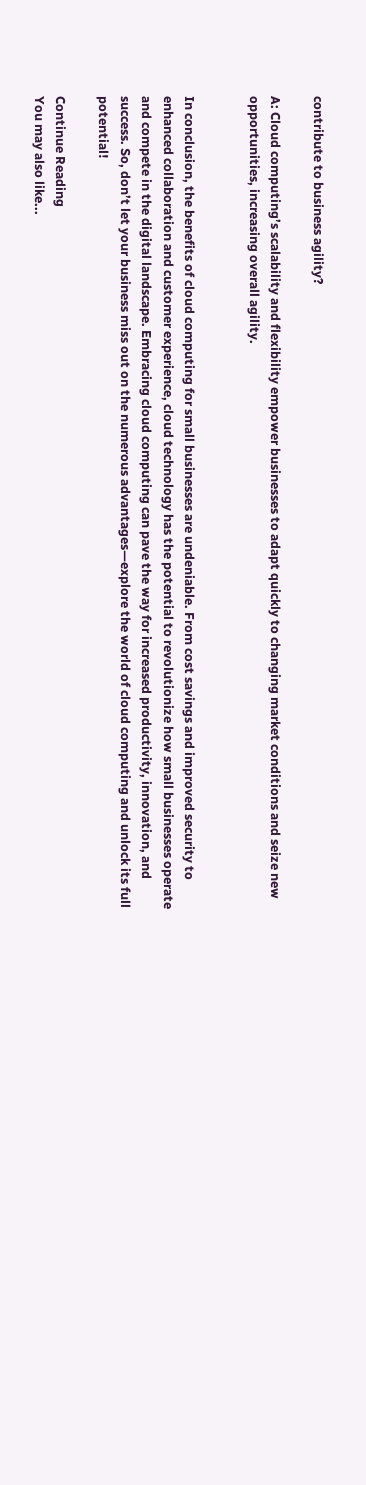contribute to business agility?

A: Cloud computing’s scalability and flexibility empower businesses to adapt quickly to changing market conditions and seize new opportunities, increasing overall agility.


In conclusion, the benefits of cloud computing for small businesses are undeniable. From cost savings and improved security to enhanced collaboration and customer experience, cloud technology has the potential to revolutionize how small businesses operate and compete in the digital landscape. Embracing cloud computing can pave the way for increased productivity, innovation, and success. So, don’t let your business miss out on the numerous advantages—explore the world of cloud computing and unlock its full potential!

Continue Reading
You may also like...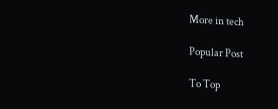More in tech

Popular Post

To Top